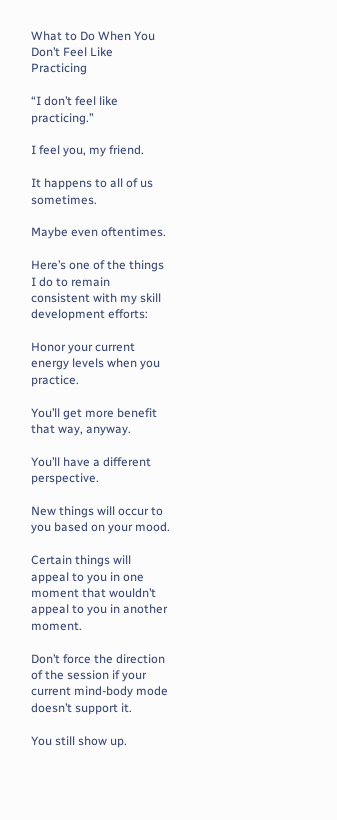What to Do When You Don’t Feel Like Practicing

“I don’t feel like practicing.”

I feel you, my friend.

It happens to all of us sometimes.

Maybe even oftentimes.

Here’s one of the things I do to remain consistent with my skill development efforts:

Honor your current energy levels when you practice.

You’ll get more benefit that way, anyway.

You’ll have a different perspective.

New things will occur to you based on your mood.

Certain things will appeal to you in one moment that wouldn’t appeal to you in another moment.

Don’t force the direction of the session if your current mind-body mode doesn’t support it.

You still show up.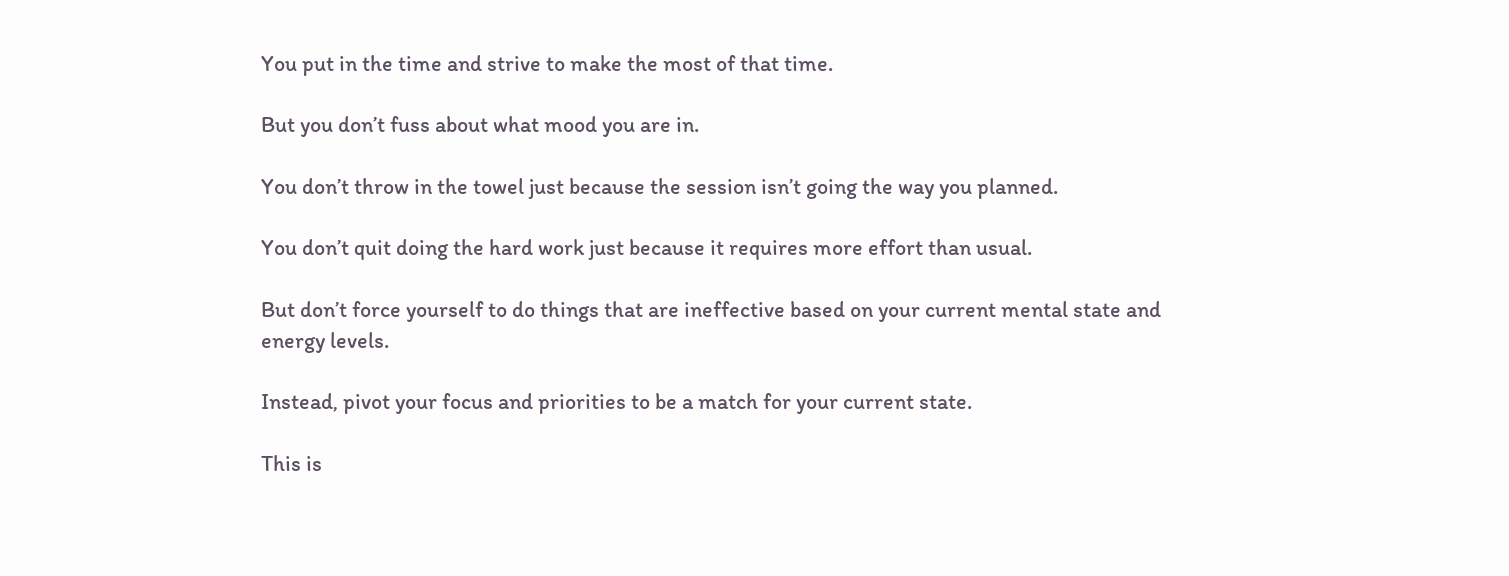You put in the time and strive to make the most of that time.

But you don’t fuss about what mood you are in.

You don’t throw in the towel just because the session isn’t going the way you planned.

You don’t quit doing the hard work just because it requires more effort than usual.

But don’t force yourself to do things that are ineffective based on your current mental state and energy levels.

Instead, pivot your focus and priorities to be a match for your current state.

This is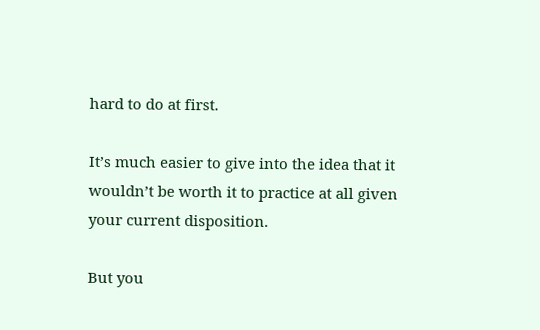hard to do at first.

It’s much easier to give into the idea that it wouldn’t be worth it to practice at all given your current disposition.

But you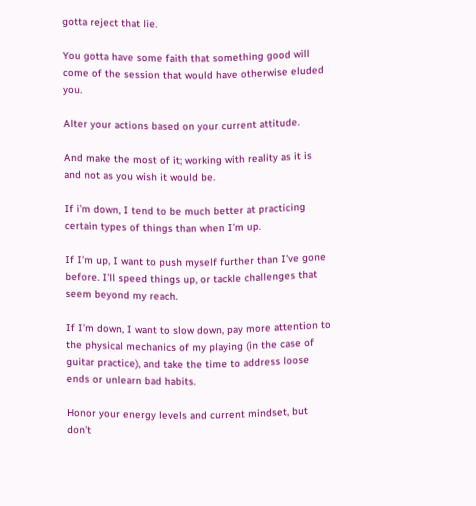gotta reject that lie.

You gotta have some faith that something good will come of the session that would have otherwise eluded you.

Alter your actions based on your current attitude.

And make the most of it; working with reality as it is and not as you wish it would be.

If i’m down, I tend to be much better at practicing certain types of things than when I’m up.

If I’m up, I want to push myself further than I’ve gone before. I’ll speed things up, or tackle challenges that seem beyond my reach.

If I’m down, I want to slow down, pay more attention to the physical mechanics of my playing (in the case of guitar practice), and take the time to address loose ends or unlearn bad habits.

Honor your energy levels and current mindset, but don’t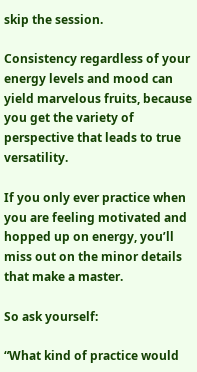skip the session.

Consistency regardless of your energy levels and mood can yield marvelous fruits, because you get the variety of perspective that leads to true versatility.

If you only ever practice when you are feeling motivated and hopped up on energy, you’ll miss out on the minor details that make a master.

So ask yourself:

“What kind of practice would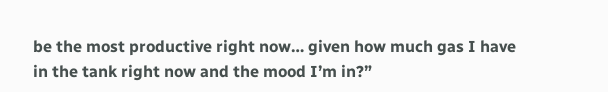be the most productive right now… given how much gas I have in the tank right now and the mood I’m in?”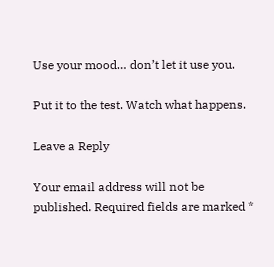Use your mood… don’t let it use you.

Put it to the test. Watch what happens.

Leave a Reply

Your email address will not be published. Required fields are marked *